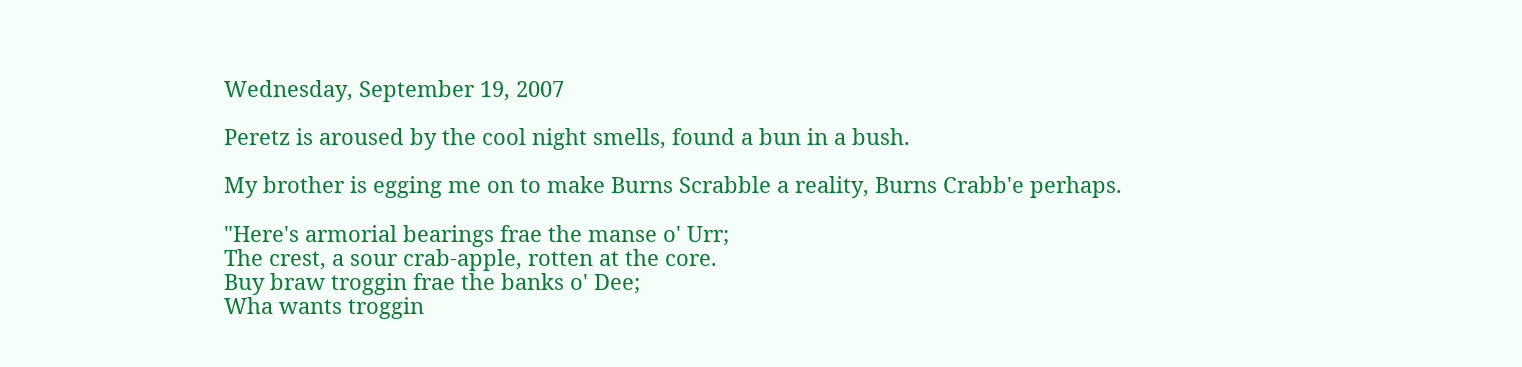Wednesday, September 19, 2007

Peretz is aroused by the cool night smells, found a bun in a bush.

My brother is egging me on to make Burns Scrabble a reality, Burns Crabb'e perhaps.

"Here's armorial bearings frae the manse o' Urr;
The crest, a sour crab-apple, rotten at the core.
Buy braw troggin frae the banks o' Dee;
Wha wants troggin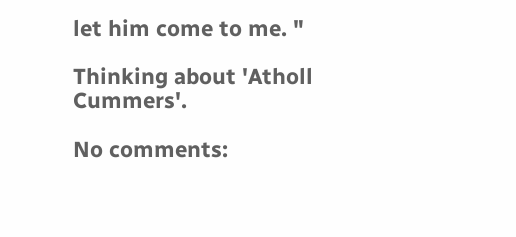let him come to me. "

Thinking about 'Atholl Cummers'.

No comments: